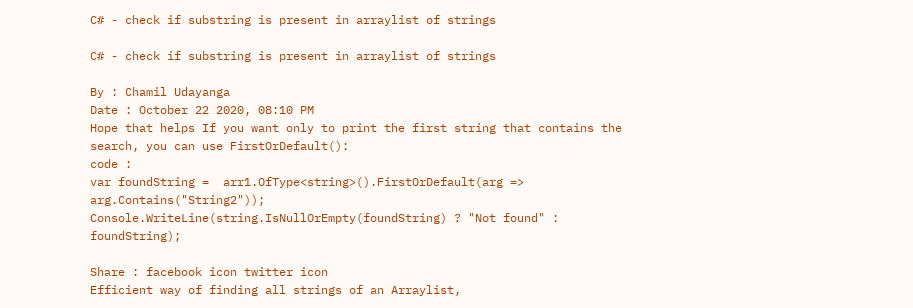C# - check if substring is present in arraylist of strings

C# - check if substring is present in arraylist of strings

By : Chamil Udayanga
Date : October 22 2020, 08:10 PM
Hope that helps If you want only to print the first string that contains the search, you can use FirstOrDefault():
code :
var foundString =  arr1.OfType<string>().FirstOrDefault(arg => arg.Contains("String2"));
Console.WriteLine(string.IsNullOrEmpty(foundString) ? "Not found" : foundString);

Share : facebook icon twitter icon
Efficient way of finding all strings of an Arraylist,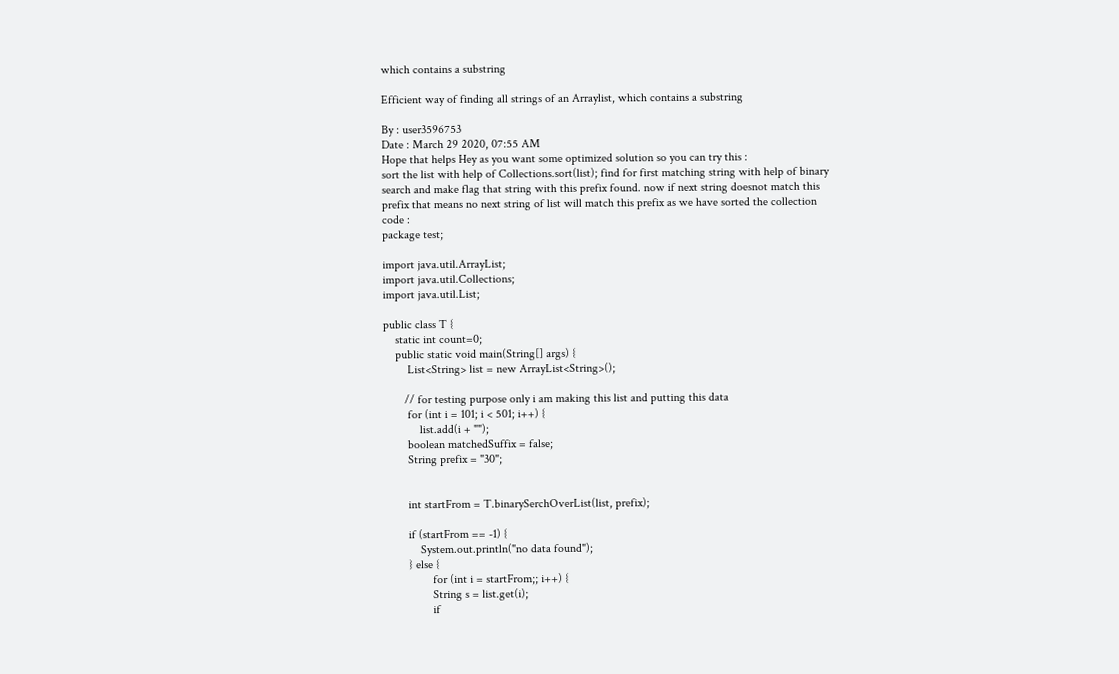which contains a substring

Efficient way of finding all strings of an Arraylist, which contains a substring

By : user3596753
Date : March 29 2020, 07:55 AM
Hope that helps Hey as you want some optimized solution so you can try this :
sort the list with help of Collections.sort(list); find for first matching string with help of binary search and make flag that string with this prefix found. now if next string doesnot match this prefix that means no next string of list will match this prefix as we have sorted the collection
code :
package test;

import java.util.ArrayList;
import java.util.Collections;
import java.util.List;

public class T {
    static int count=0;
    public static void main(String[] args) {
        List<String> list = new ArrayList<String>();

       // for testing purpose only i am making this list and putting this data
        for (int i = 101; i < 501; i++) {
            list.add(i + "");
        boolean matchedSuffix = false;
        String prefix = "30";


        int startFrom = T.binarySerchOverList(list, prefix);

        if (startFrom == -1) {
            System.out.println("no data found");
        } else {
                for (int i = startFrom;; i++) {
                String s = list.get(i);
                if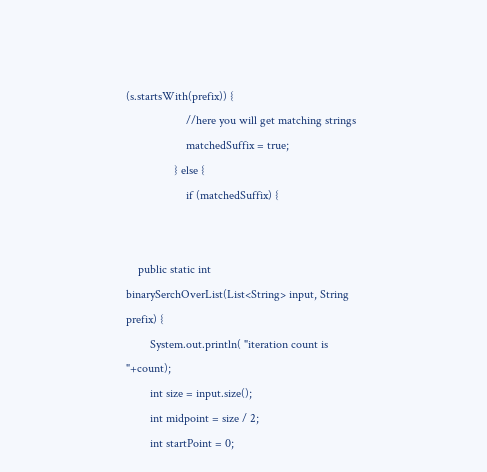(s.startsWith(prefix)) {
                    //here you will get matching strings
                    matchedSuffix = true;
                } else {
                    if (matchedSuffix) {


    public static int binarySerchOverList(List<String> input, String prefix) {
        System.out.println( "iteration count is "+count);
        int size = input.size();
        int midpoint = size / 2;
        int startPoint = 0;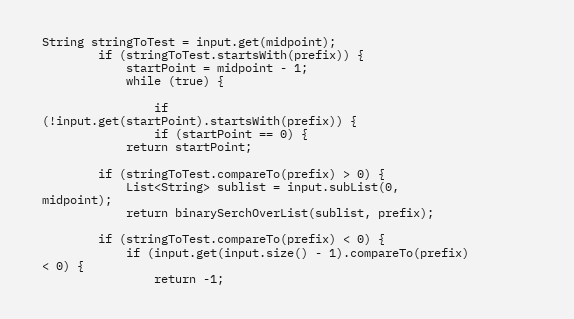String stringToTest = input.get(midpoint);
        if (stringToTest.startsWith(prefix)) {
            startPoint = midpoint - 1;
            while (true) {

                if (!input.get(startPoint).startsWith(prefix)) {
                if (startPoint == 0) {
            return startPoint;

        if (stringToTest.compareTo(prefix) > 0) {
            List<String> sublist = input.subList(0, midpoint);
            return binarySerchOverList(sublist, prefix);

        if (stringToTest.compareTo(prefix) < 0) {
            if (input.get(input.size() - 1).compareTo(prefix) < 0) {
                return -1;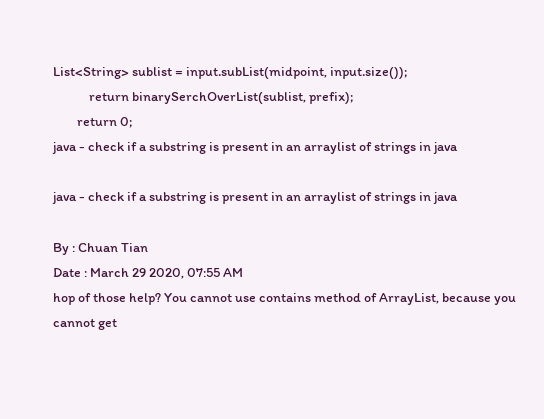List<String> sublist = input.subList(midpoint, input.size());
            return binarySerchOverList(sublist, prefix);
        return 0;
java - check if a substring is present in an arraylist of strings in java

java - check if a substring is present in an arraylist of strings in java

By : Chuan Tian
Date : March 29 2020, 07:55 AM
hop of those help? You cannot use contains method of ArrayList, because you cannot get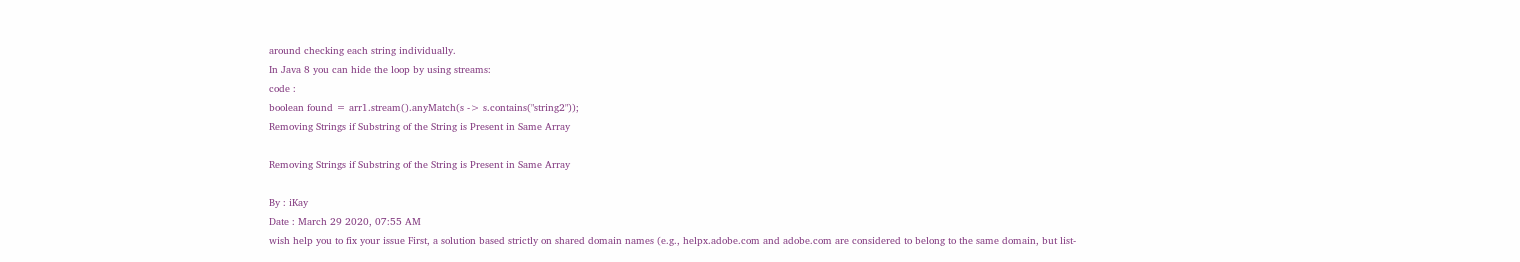around checking each string individually.
In Java 8 you can hide the loop by using streams:
code :
boolean found = arr1.stream().anyMatch(s -> s.contains("string2"));
Removing Strings if Substring of the String is Present in Same Array

Removing Strings if Substring of the String is Present in Same Array

By : iKay
Date : March 29 2020, 07:55 AM
wish help you to fix your issue First, a solution based strictly on shared domain names (e.g., helpx.adobe.com and adobe.com are considered to belong to the same domain, but list-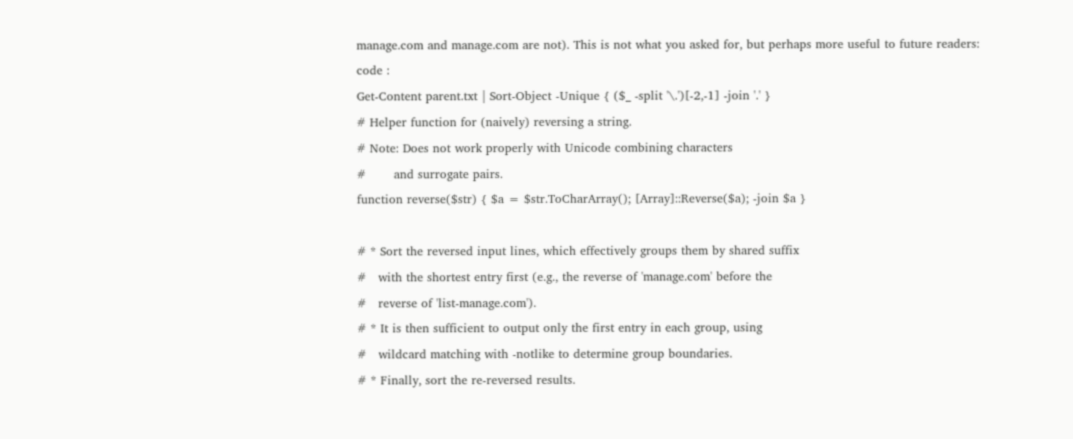manage.com and manage.com are not). This is not what you asked for, but perhaps more useful to future readers:
code :
Get-Content parent.txt | Sort-Object -Unique { ($_ -split '\.')[-2,-1] -join '.' }
# Helper function for (naively) reversing a string.
# Note: Does not work properly with Unicode combining characters
#       and surrogate pairs.
function reverse($str) { $a = $str.ToCharArray(); [Array]::Reverse($a); -join $a }

# * Sort the reversed input lines, which effectively groups them by shared suffix
#   with the shortest entry first (e.g., the reverse of 'manage.com' before the
#   reverse of 'list-manage.com').
# * It is then sufficient to output only the first entry in each group, using
#   wildcard matching with -notlike to determine group boundaries.
# * Finally, sort the re-reversed results.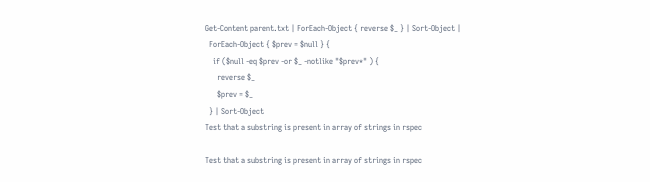Get-Content parent.txt | ForEach-Object { reverse $_ } | Sort-Object |
  ForEach-Object { $prev = $null } {
    if ($null -eq $prev -or $_ -notlike "$prev*" ) {
      reverse $_
      $prev = $_
  } | Sort-Object
Test that a substring is present in array of strings in rspec

Test that a substring is present in array of strings in rspec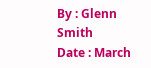By : Glenn Smith
Date : March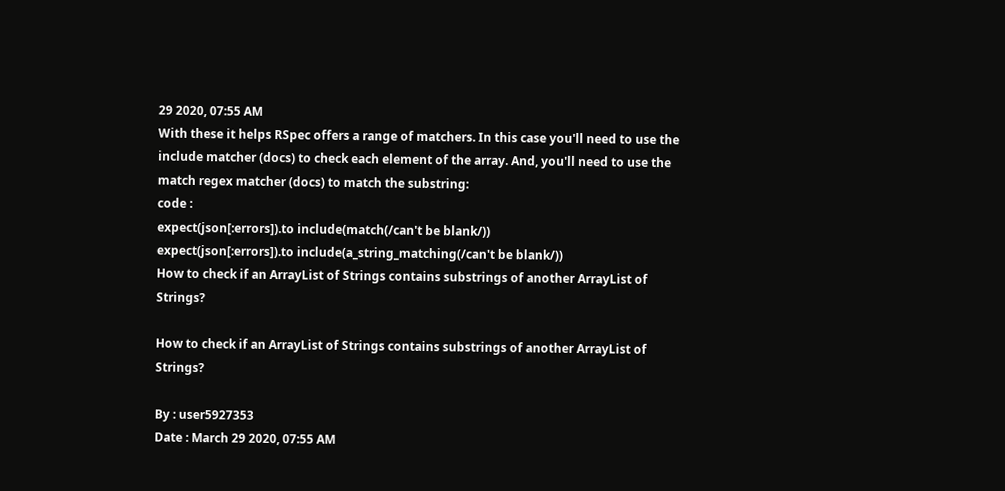29 2020, 07:55 AM
With these it helps RSpec offers a range of matchers. In this case you'll need to use the include matcher (docs) to check each element of the array. And, you'll need to use the match regex matcher (docs) to match the substring:
code :
expect(json[:errors]).to include(match(/can't be blank/))
expect(json[:errors]).to include(a_string_matching(/can't be blank/))
How to check if an ArrayList of Strings contains substrings of another ArrayList of Strings?

How to check if an ArrayList of Strings contains substrings of another ArrayList of Strings?

By : user5927353
Date : March 29 2020, 07:55 AM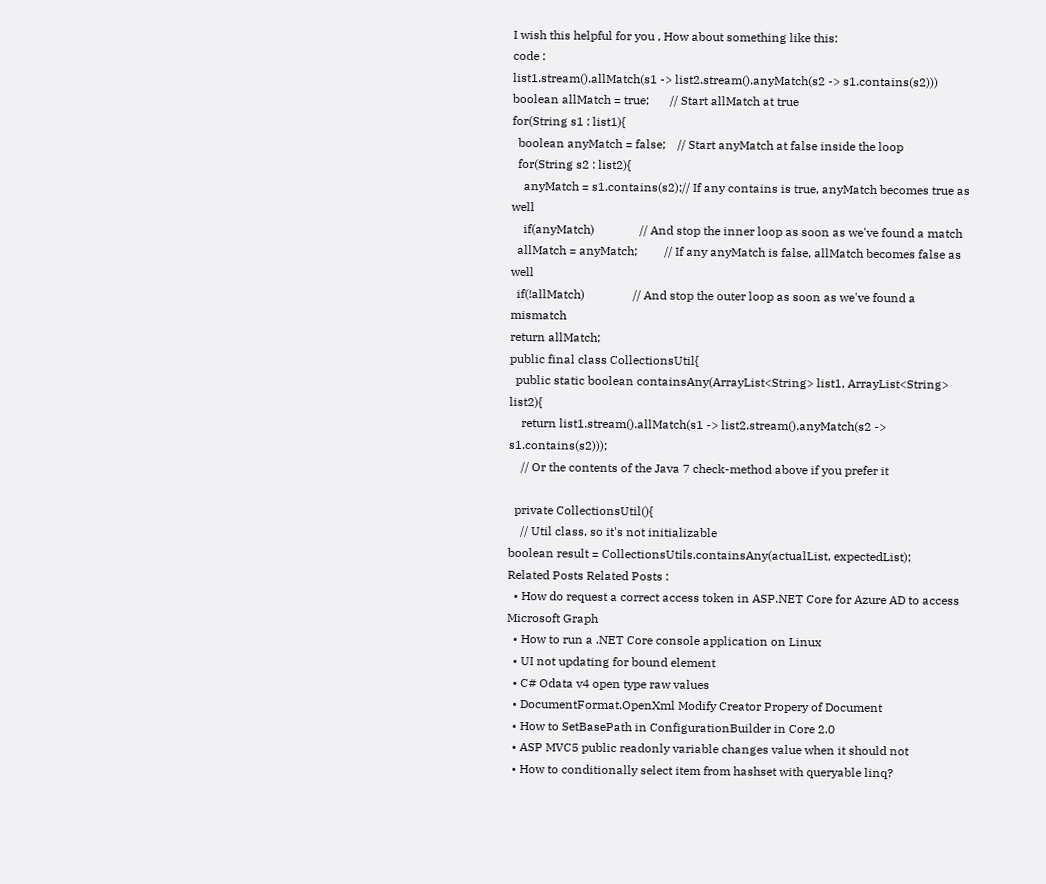I wish this helpful for you , How about something like this:
code :
list1.stream().allMatch(s1 -> list2.stream().anyMatch(s2 -> s1.contains(s2)))
boolean allMatch = true;       // Start allMatch at true
for(String s1 : list1){
  boolean anyMatch = false;    // Start anyMatch at false inside the loop
  for(String s2 : list2){
    anyMatch = s1.contains(s2);// If any contains is true, anyMatch becomes true as well
    if(anyMatch)               // And stop the inner loop as soon as we've found a match
  allMatch = anyMatch;         // If any anyMatch is false, allMatch becomes false as well
  if(!allMatch)                // And stop the outer loop as soon as we've found a mismatch
return allMatch;
public final class CollectionsUtil{
  public static boolean containsAny(ArrayList<String> list1, ArrayList<String> list2){
    return list1.stream().allMatch(s1 -> list2.stream().anyMatch(s2 -> s1.contains(s2)));
    // Or the contents of the Java 7 check-method above if you prefer it

  private CollectionsUtil(){
    // Util class, so it's not initializable
boolean result = CollectionsUtils.containsAny(actualList, expectedList);
Related Posts Related Posts :
  • How do request a correct access token in ASP.NET Core for Azure AD to access Microsoft Graph
  • How to run a .NET Core console application on Linux
  • UI not updating for bound element
  • C# Odata v4 open type raw values
  • DocumentFormat.OpenXml Modify Creator Propery of Document
  • How to SetBasePath in ConfigurationBuilder in Core 2.0
  • ASP MVC5 public readonly variable changes value when it should not
  • How to conditionally select item from hashset with queryable linq?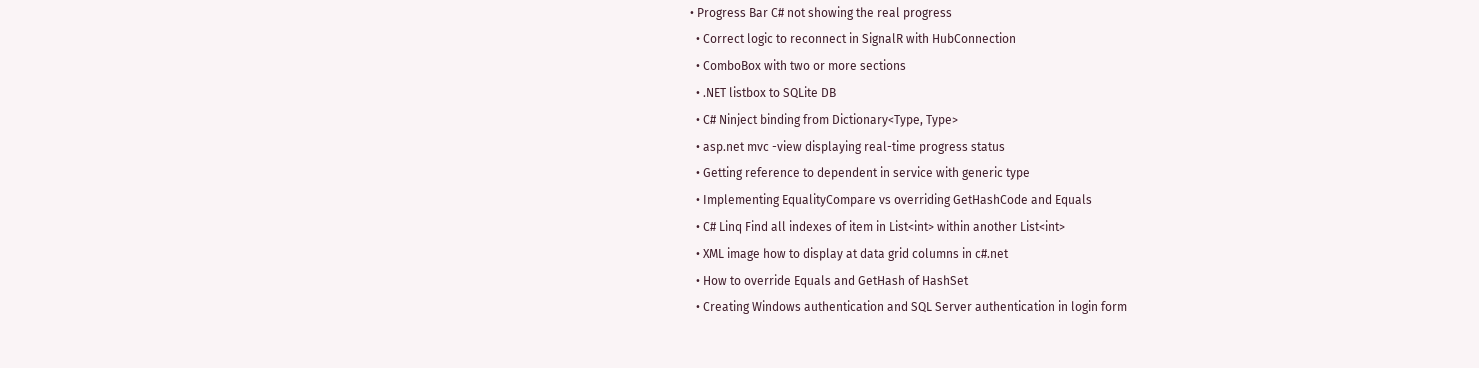• Progress Bar C# not showing the real progress
  • Correct logic to reconnect in SignalR with HubConnection
  • ComboBox with two or more sections
  • .NET listbox to SQLite DB
  • C# Ninject binding from Dictionary<Type, Type>
  • asp.net mvc -view displaying real-time progress status
  • Getting reference to dependent in service with generic type
  • Implementing EqualityCompare vs overriding GetHashCode and Equals
  • C# Linq Find all indexes of item in List<int> within another List<int>
  • XML image how to display at data grid columns in c#.net
  • How to override Equals and GetHash of HashSet
  • Creating Windows authentication and SQL Server authentication in login form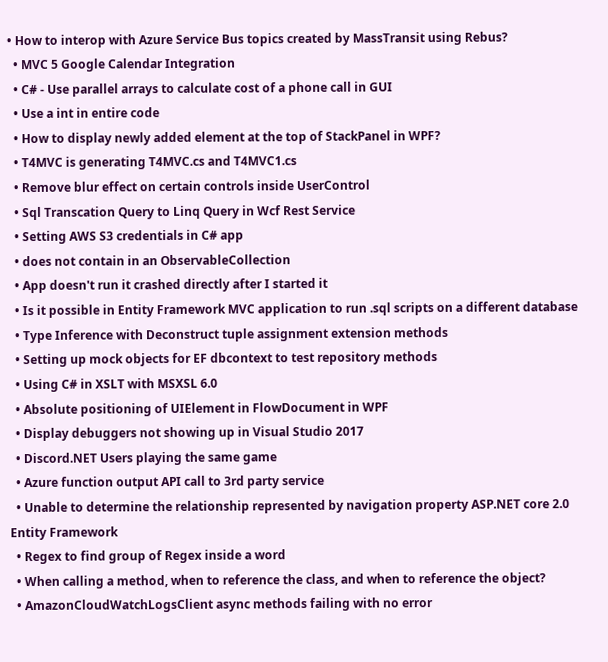• How to interop with Azure Service Bus topics created by MassTransit using Rebus?
  • MVC 5 Google Calendar Integration
  • C# - Use parallel arrays to calculate cost of a phone call in GUI
  • Use a int in entire code
  • How to display newly added element at the top of StackPanel in WPF?
  • T4MVC is generating T4MVC.cs and T4MVC1.cs
  • Remove blur effect on certain controls inside UserControl
  • Sql Transcation Query to Linq Query in Wcf Rest Service
  • Setting AWS S3 credentials in C# app
  • does not contain in an ObservableCollection
  • App doesn't run it crashed directly after I started it
  • Is it possible in Entity Framework MVC application to run .sql scripts on a different database
  • Type Inference with Deconstruct tuple assignment extension methods
  • Setting up mock objects for EF dbcontext to test repository methods
  • Using C# in XSLT with MSXSL 6.0
  • Absolute positioning of UIElement in FlowDocument in WPF
  • Display debuggers not showing up in Visual Studio 2017
  • Discord.NET Users playing the same game
  • Azure function output API call to 3rd party service
  • Unable to determine the relationship represented by navigation property ASP.NET core 2.0 Entity Framework
  • Regex to find group of Regex inside a word
  • When calling a method, when to reference the class, and when to reference the object?
  • AmazonCloudWatchLogsClient async methods failing with no error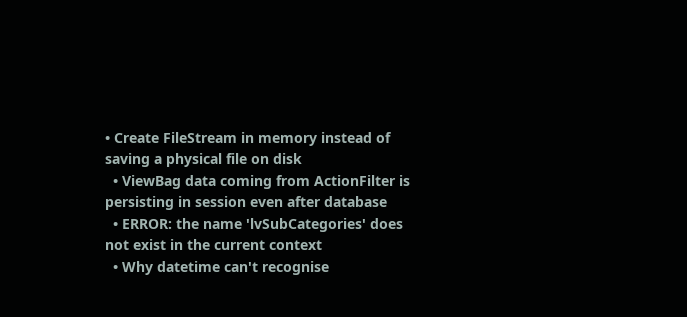• Create FileStream in memory instead of saving a physical file on disk
  • ViewBag data coming from ActionFilter is persisting in session even after database
  • ERROR: the name 'lvSubCategories' does not exist in the current context
  • Why datetime can't recognise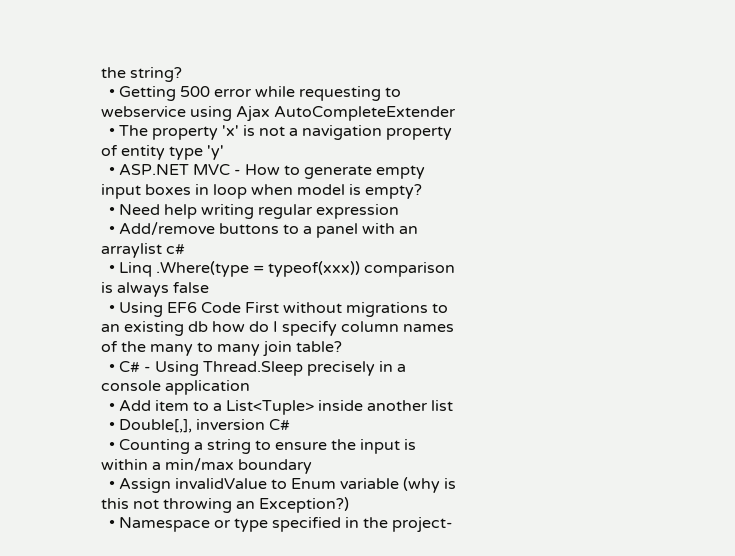the string?
  • Getting 500 error while requesting to webservice using Ajax AutoCompleteExtender
  • The property 'x' is not a navigation property of entity type 'y'
  • ASP.NET MVC - How to generate empty input boxes in loop when model is empty?
  • Need help writing regular expression
  • Add/remove buttons to a panel with an arraylist c#
  • Linq .Where(type = typeof(xxx)) comparison is always false
  • Using EF6 Code First without migrations to an existing db how do I specify column names of the many to many join table?
  • C# - Using Thread.Sleep precisely in a console application
  • Add item to a List<Tuple> inside another list
  • Double[,], inversion C#
  • Counting a string to ensure the input is within a min/max boundary
  • Assign invalidValue to Enum variable (why is this not throwing an Exception?)
  • Namespace or type specified in the project-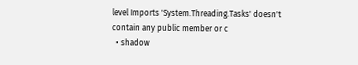level Imports 'System.Threading.Tasks' doesn't contain any public member or c
  • shadow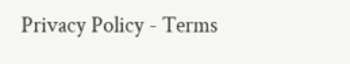Privacy Policy - Terms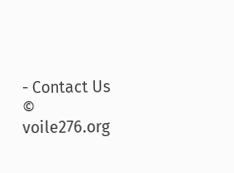- Contact Us © voile276.org